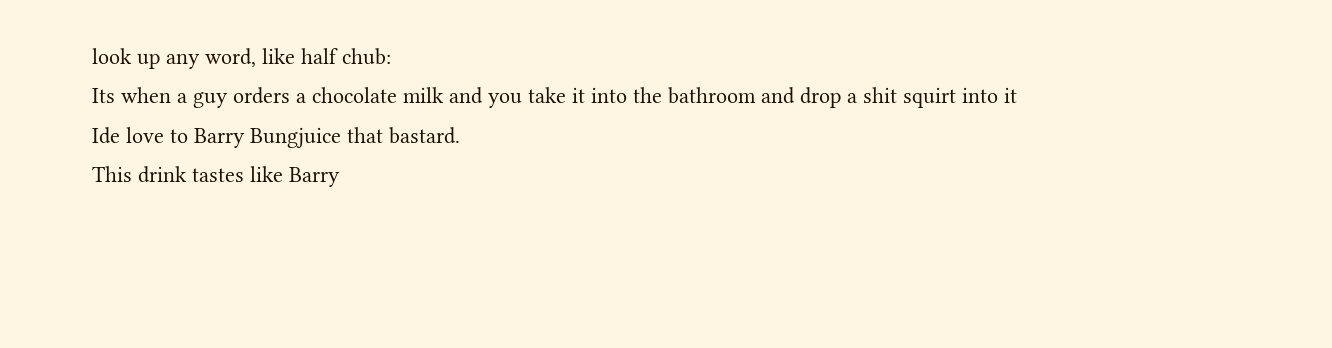look up any word, like half chub:
Its when a guy orders a chocolate milk and you take it into the bathroom and drop a shit squirt into it
Ide love to Barry Bungjuice that bastard.
This drink tastes like Barry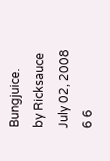Bungjuice.
by Ricksauce July 02, 2008
6 6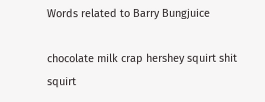Words related to Barry Bungjuice

chocolate milk crap hershey squirt shit squirt